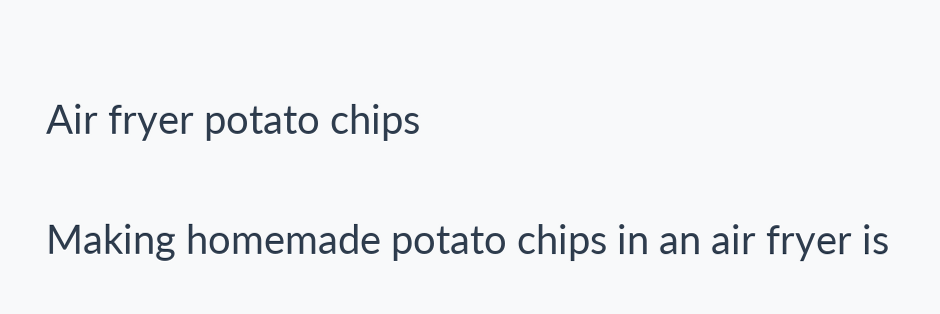Air fryer potato chips

Making homemade potato chips in an air fryer is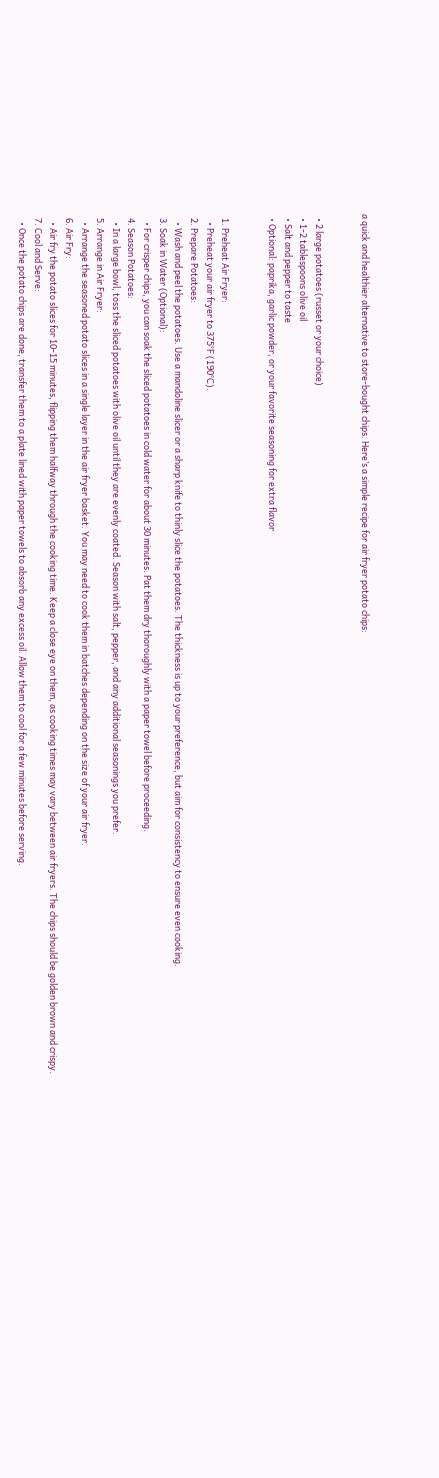a quick and healthier alternative to store-bought chips. Here’s a simple recipe for air fryer potato chips:


  • 2 large potatoes (russet or your choice)
  • 1-2 tablespoons olive oil
  • Salt and pepper to taste
  • Optional: paprika, garlic powder, or your favorite seasoning for extra flavor


  1. Preheat Air Fryer:
    • Preheat your air fryer to 375°F (190°C).
  2. Prepare Potatoes:
    • Wash and peel the potatoes. Use a mandoline slicer or a sharp knife to thinly slice the potatoes. The thickness is up to your preference, but aim for consistency to ensure even cooking.
  3. Soak in Water (Optional):
    • For crisper chips, you can soak the sliced potatoes in cold water for about 30 minutes. Pat them dry thoroughly with a paper towel before proceeding.
  4. Season Potatoes:
    • In a large bowl, toss the sliced potatoes with olive oil until they are evenly coated. Season with salt, pepper, and any additional seasonings you prefer.
  5. Arrange in Air Fryer:
    • Arrange the seasoned potato slices in a single layer in the air fryer basket. You may need to cook them in batches depending on the size of your air fryer.
  6. Air Fry:
    • Air fry the potato slices for 10-15 minutes, flipping them halfway through the cooking time. Keep a close eye on them, as cooking times may vary between air fryers. The chips should be golden brown and crispy.
  7. Cool and Serve:
    • Once the potato chips are done, transfer them to a plate lined with paper towels to absorb any excess oil. Allow them to cool for a few minutes before serving.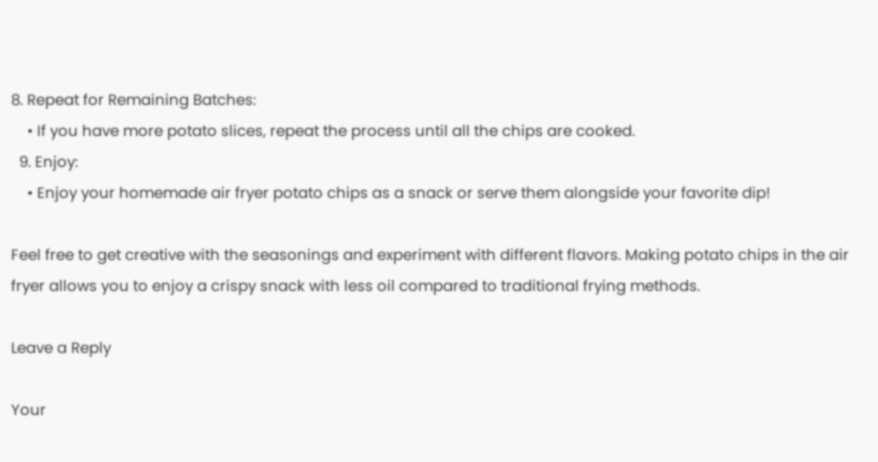8. Repeat for Remaining Batches:
    • If you have more potato slices, repeat the process until all the chips are cooked.
  9. Enjoy:
    • Enjoy your homemade air fryer potato chips as a snack or serve them alongside your favorite dip!

Feel free to get creative with the seasonings and experiment with different flavors. Making potato chips in the air fryer allows you to enjoy a crispy snack with less oil compared to traditional frying methods.

Leave a Reply

Your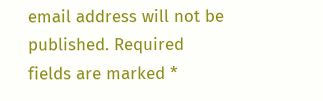email address will not be published. Required fields are marked *